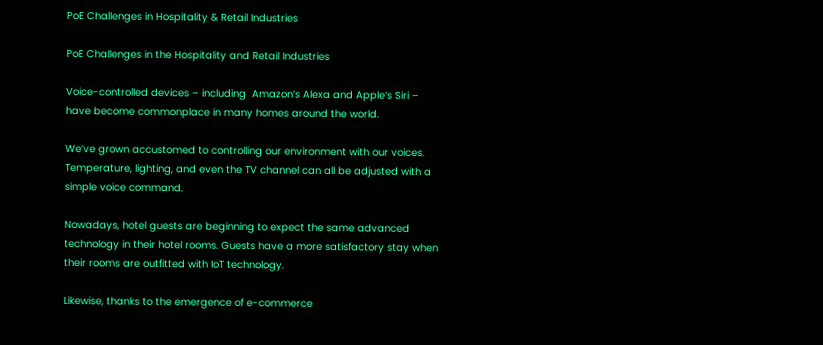PoE Challenges in Hospitality & Retail Industries

PoE Challenges in the Hospitality and Retail Industries

Voice-controlled devices – including  Amazon’s Alexa and Apple’s Siri – have become commonplace in many homes around the world.

We’ve grown accustomed to controlling our environment with our voices. Temperature, lighting, and even the TV channel can all be adjusted with a simple voice command.

Nowadays, hotel guests are beginning to expect the same advanced technology in their hotel rooms. Guests have a more satisfactory stay when their rooms are outfitted with IoT technology.

Likewise, thanks to the emergence of e-commerce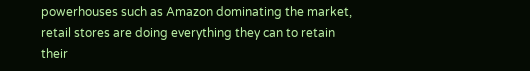powerhouses such as Amazon dominating the market, retail stores are doing everything they can to retain their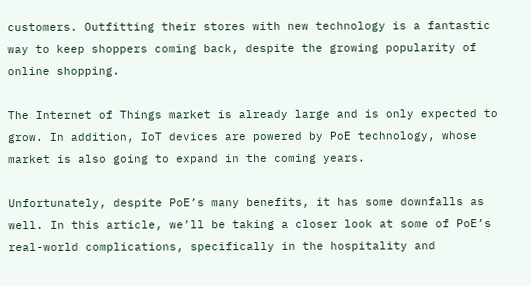customers. Outfitting their stores with new technology is a fantastic way to keep shoppers coming back, despite the growing popularity of online shopping.

The Internet of Things market is already large and is only expected to grow. In addition, IoT devices are powered by PoE technology, whose market is also going to expand in the coming years.

Unfortunately, despite PoE’s many benefits, it has some downfalls as well. In this article, we’ll be taking a closer look at some of PoE’s real-world complications, specifically in the hospitality and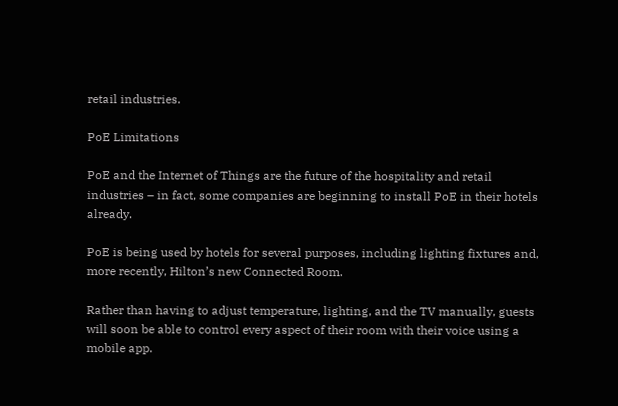retail industries.

PoE Limitations

PoE and the Internet of Things are the future of the hospitality and retail industries – in fact, some companies are beginning to install PoE in their hotels already.

PoE is being used by hotels for several purposes, including lighting fixtures and, more recently, Hilton’s new Connected Room.

Rather than having to adjust temperature, lighting, and the TV manually, guests will soon be able to control every aspect of their room with their voice using a mobile app.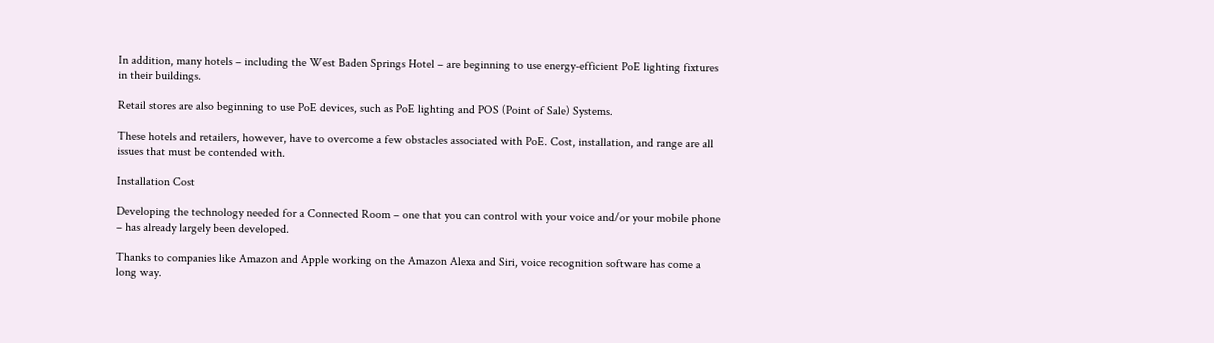In addition, many hotels – including the West Baden Springs Hotel – are beginning to use energy-efficient PoE lighting fixtures in their buildings.

Retail stores are also beginning to use PoE devices, such as PoE lighting and POS (Point of Sale) Systems.

These hotels and retailers, however, have to overcome a few obstacles associated with PoE. Cost, installation, and range are all issues that must be contended with.

Installation Cost

Developing the technology needed for a Connected Room – one that you can control with your voice and/or your mobile phone – has already largely been developed.

Thanks to companies like Amazon and Apple working on the Amazon Alexa and Siri, voice recognition software has come a long way.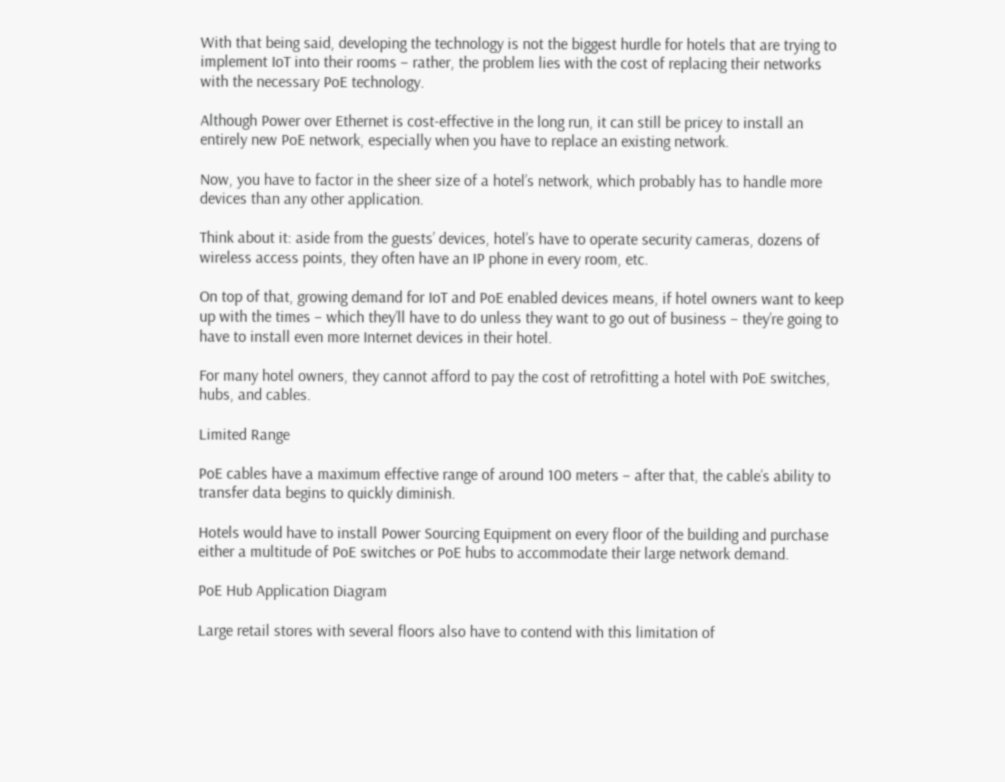With that being said, developing the technology is not the biggest hurdle for hotels that are trying to implement IoT into their rooms – rather, the problem lies with the cost of replacing their networks with the necessary PoE technology.

Although Power over Ethernet is cost-effective in the long run, it can still be pricey to install an entirely new PoE network, especially when you have to replace an existing network.

Now, you have to factor in the sheer size of a hotel’s network, which probably has to handle more devices than any other application.

Think about it: aside from the guests’ devices, hotel’s have to operate security cameras, dozens of wireless access points, they often have an IP phone in every room, etc.

On top of that, growing demand for IoT and PoE enabled devices means, if hotel owners want to keep up with the times – which they’ll have to do unless they want to go out of business – they’re going to have to install even more Internet devices in their hotel.

For many hotel owners, they cannot afford to pay the cost of retrofitting a hotel with PoE switches, hubs, and cables.

Limited Range

PoE cables have a maximum effective range of around 100 meters – after that, the cable’s ability to transfer data begins to quickly diminish.

Hotels would have to install Power Sourcing Equipment on every floor of the building and purchase either a multitude of PoE switches or PoE hubs to accommodate their large network demand.

PoE Hub Application Diagram

Large retail stores with several floors also have to contend with this limitation of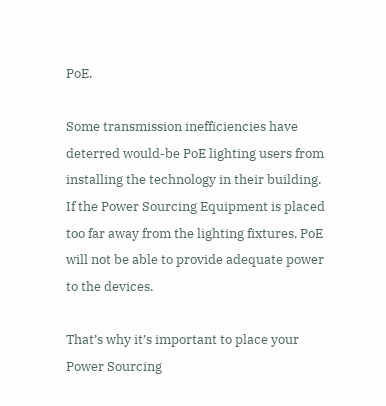PoE.

Some transmission inefficiencies have deterred would-be PoE lighting users from installing the technology in their building. If the Power Sourcing Equipment is placed too far away from the lighting fixtures, PoE will not be able to provide adequate power to the devices.

That’s why it’s important to place your Power Sourcing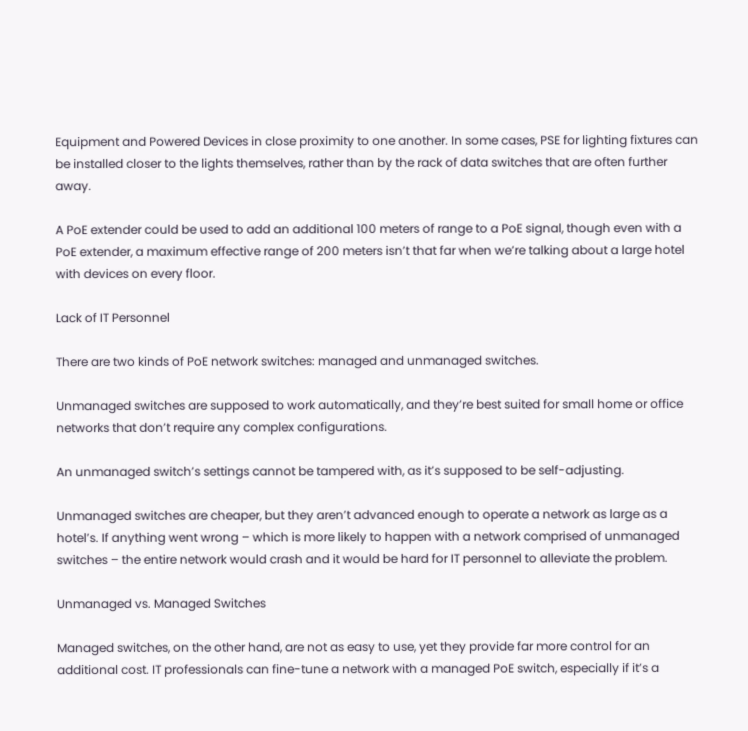Equipment and Powered Devices in close proximity to one another. In some cases, PSE for lighting fixtures can be installed closer to the lights themselves, rather than by the rack of data switches that are often further away.

A PoE extender could be used to add an additional 100 meters of range to a PoE signal, though even with a PoE extender, a maximum effective range of 200 meters isn’t that far when we’re talking about a large hotel with devices on every floor.

Lack of IT Personnel

There are two kinds of PoE network switches: managed and unmanaged switches.

Unmanaged switches are supposed to work automatically, and they’re best suited for small home or office networks that don’t require any complex configurations.

An unmanaged switch’s settings cannot be tampered with, as it’s supposed to be self-adjusting.

Unmanaged switches are cheaper, but they aren’t advanced enough to operate a network as large as a hotel’s. If anything went wrong – which is more likely to happen with a network comprised of unmanaged switches – the entire network would crash and it would be hard for IT personnel to alleviate the problem.

Unmanaged vs. Managed Switches

Managed switches, on the other hand, are not as easy to use, yet they provide far more control for an additional cost. IT professionals can fine-tune a network with a managed PoE switch, especially if it’s a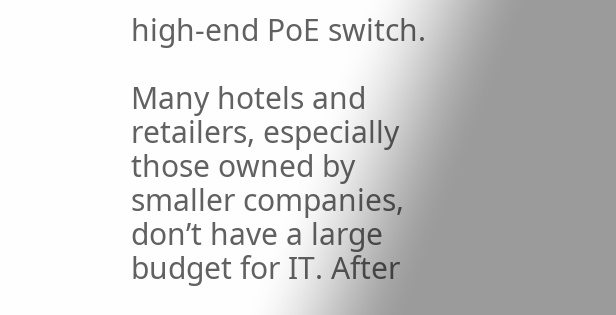high-end PoE switch.

Many hotels and retailers, especially those owned by smaller companies, don’t have a large budget for IT. After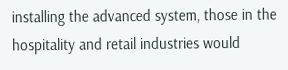installing the advanced system, those in the hospitality and retail industries would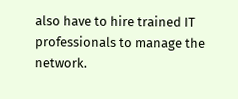also have to hire trained IT professionals to manage the network.